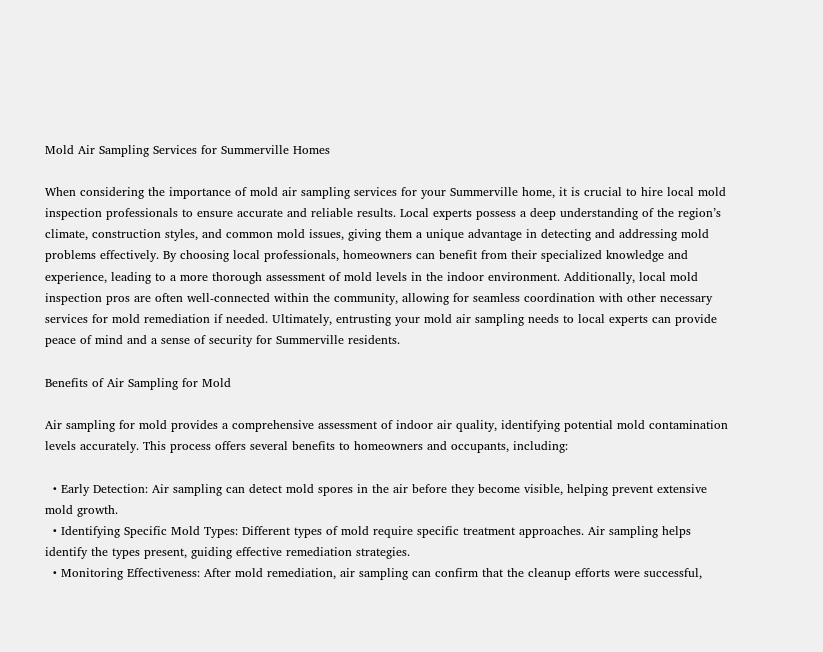Mold Air Sampling Services for Summerville Homes

When considering the importance of mold air sampling services for your Summerville home, it is crucial to hire local mold inspection professionals to ensure accurate and reliable results. Local experts possess a deep understanding of the region’s climate, construction styles, and common mold issues, giving them a unique advantage in detecting and addressing mold problems effectively. By choosing local professionals, homeowners can benefit from their specialized knowledge and experience, leading to a more thorough assessment of mold levels in the indoor environment. Additionally, local mold inspection pros are often well-connected within the community, allowing for seamless coordination with other necessary services for mold remediation if needed. Ultimately, entrusting your mold air sampling needs to local experts can provide peace of mind and a sense of security for Summerville residents.

Benefits of Air Sampling for Mold

Air sampling for mold provides a comprehensive assessment of indoor air quality, identifying potential mold contamination levels accurately. This process offers several benefits to homeowners and occupants, including:

  • Early Detection: Air sampling can detect mold spores in the air before they become visible, helping prevent extensive mold growth.
  • Identifying Specific Mold Types: Different types of mold require specific treatment approaches. Air sampling helps identify the types present, guiding effective remediation strategies.
  • Monitoring Effectiveness: After mold remediation, air sampling can confirm that the cleanup efforts were successful,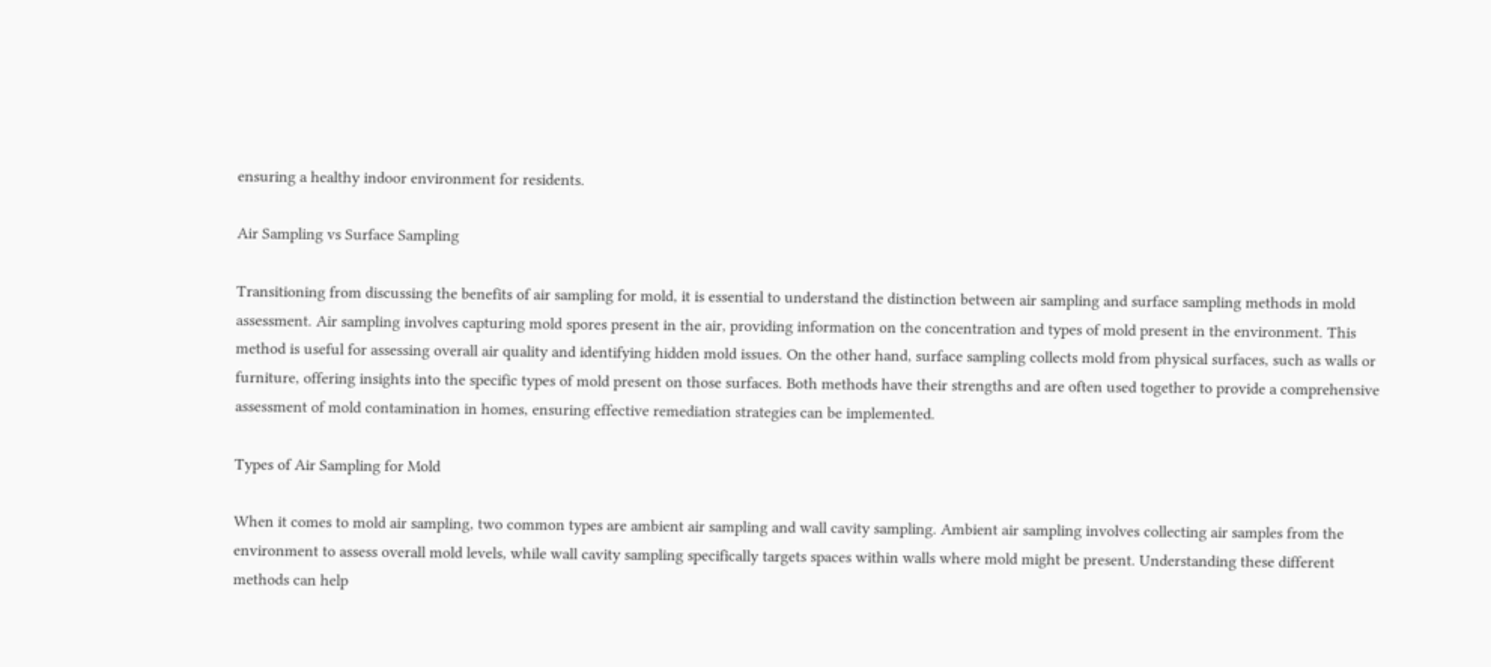ensuring a healthy indoor environment for residents.

Air Sampling vs Surface Sampling

Transitioning from discussing the benefits of air sampling for mold, it is essential to understand the distinction between air sampling and surface sampling methods in mold assessment. Air sampling involves capturing mold spores present in the air, providing information on the concentration and types of mold present in the environment. This method is useful for assessing overall air quality and identifying hidden mold issues. On the other hand, surface sampling collects mold from physical surfaces, such as walls or furniture, offering insights into the specific types of mold present on those surfaces. Both methods have their strengths and are often used together to provide a comprehensive assessment of mold contamination in homes, ensuring effective remediation strategies can be implemented.

Types of Air Sampling for Mold

When it comes to mold air sampling, two common types are ambient air sampling and wall cavity sampling. Ambient air sampling involves collecting air samples from the environment to assess overall mold levels, while wall cavity sampling specifically targets spaces within walls where mold might be present. Understanding these different methods can help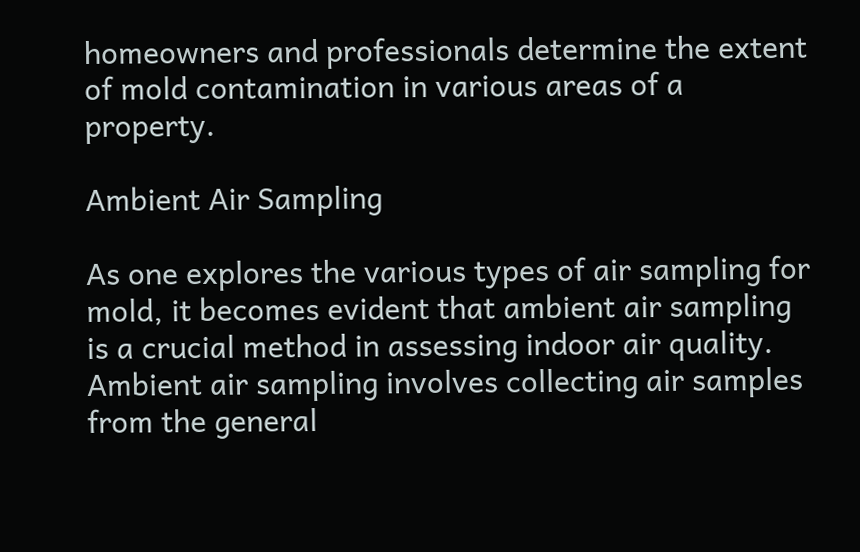homeowners and professionals determine the extent of mold contamination in various areas of a property.

Ambient Air Sampling

As one explores the various types of air sampling for mold, it becomes evident that ambient air sampling is a crucial method in assessing indoor air quality. Ambient air sampling involves collecting air samples from the general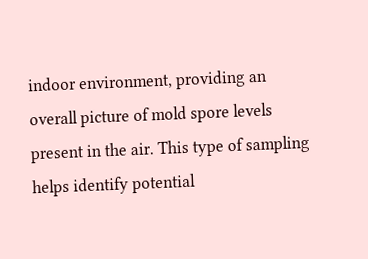indoor environment, providing an overall picture of mold spore levels present in the air. This type of sampling helps identify potential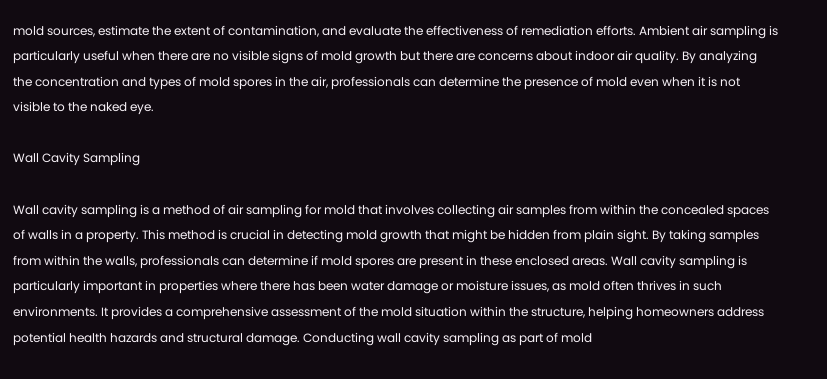mold sources, estimate the extent of contamination, and evaluate the effectiveness of remediation efforts. Ambient air sampling is particularly useful when there are no visible signs of mold growth but there are concerns about indoor air quality. By analyzing the concentration and types of mold spores in the air, professionals can determine the presence of mold even when it is not visible to the naked eye.

Wall Cavity Sampling

Wall cavity sampling is a method of air sampling for mold that involves collecting air samples from within the concealed spaces of walls in a property. This method is crucial in detecting mold growth that might be hidden from plain sight. By taking samples from within the walls, professionals can determine if mold spores are present in these enclosed areas. Wall cavity sampling is particularly important in properties where there has been water damage or moisture issues, as mold often thrives in such environments. It provides a comprehensive assessment of the mold situation within the structure, helping homeowners address potential health hazards and structural damage. Conducting wall cavity sampling as part of mold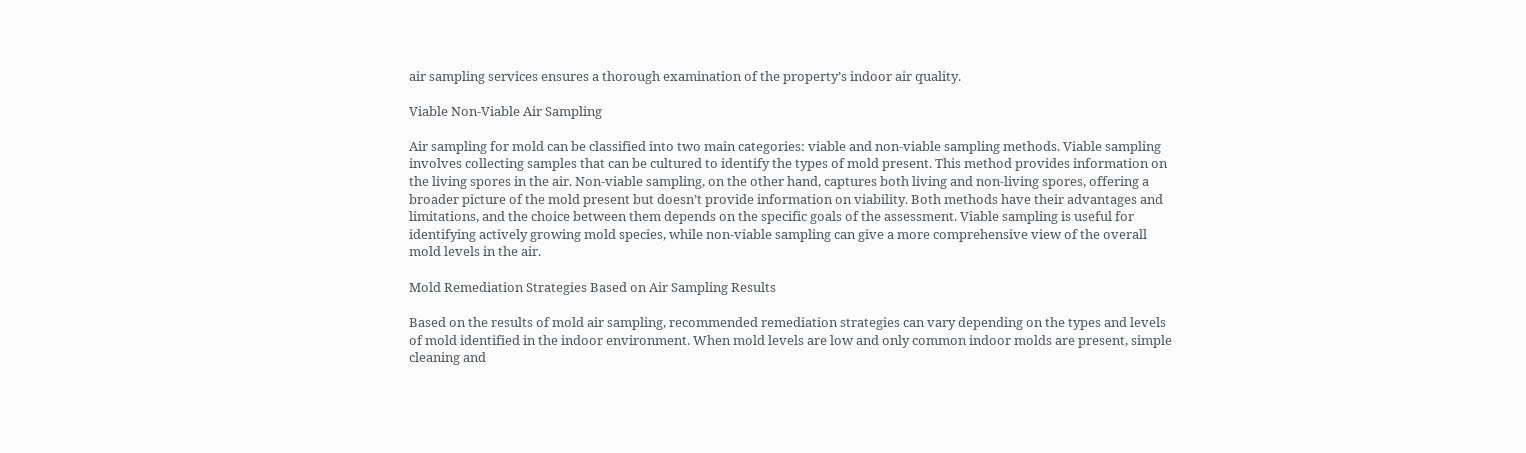air sampling services ensures a thorough examination of the property’s indoor air quality.

Viable Non-Viable Air Sampling

Air sampling for mold can be classified into two main categories: viable and non-viable sampling methods. Viable sampling involves collecting samples that can be cultured to identify the types of mold present. This method provides information on the living spores in the air. Non-viable sampling, on the other hand, captures both living and non-living spores, offering a broader picture of the mold present but doesn’t provide information on viability. Both methods have their advantages and limitations, and the choice between them depends on the specific goals of the assessment. Viable sampling is useful for identifying actively growing mold species, while non-viable sampling can give a more comprehensive view of the overall mold levels in the air.

Mold Remediation Strategies Based on Air Sampling Results

Based on the results of mold air sampling, recommended remediation strategies can vary depending on the types and levels of mold identified in the indoor environment. When mold levels are low and only common indoor molds are present, simple cleaning and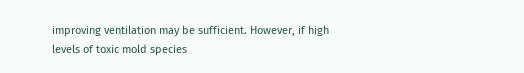improving ventilation may be sufficient. However, if high levels of toxic mold species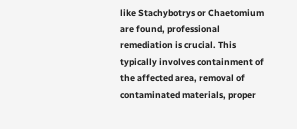like Stachybotrys or Chaetomium are found, professional remediation is crucial. This typically involves containment of the affected area, removal of contaminated materials, proper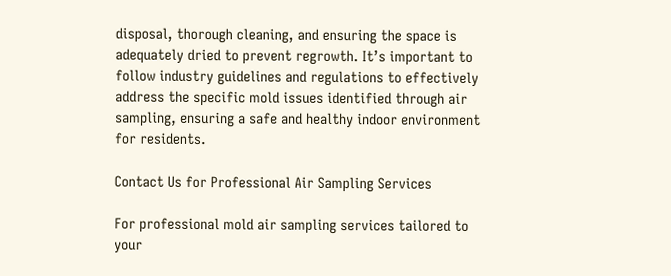disposal, thorough cleaning, and ensuring the space is adequately dried to prevent regrowth. It’s important to follow industry guidelines and regulations to effectively address the specific mold issues identified through air sampling, ensuring a safe and healthy indoor environment for residents.

Contact Us for Professional Air Sampling Services

For professional mold air sampling services tailored to your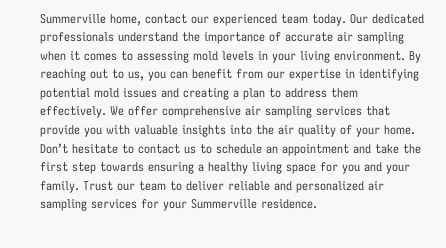Summerville home, contact our experienced team today. Our dedicated professionals understand the importance of accurate air sampling when it comes to assessing mold levels in your living environment. By reaching out to us, you can benefit from our expertise in identifying potential mold issues and creating a plan to address them effectively. We offer comprehensive air sampling services that provide you with valuable insights into the air quality of your home. Don’t hesitate to contact us to schedule an appointment and take the first step towards ensuring a healthy living space for you and your family. Trust our team to deliver reliable and personalized air sampling services for your Summerville residence.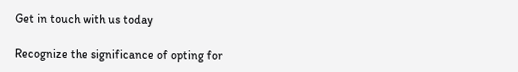Get in touch with us today

Recognize the significance of opting for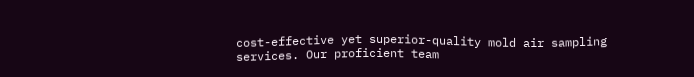cost-effective yet superior-quality mold air sampling services. Our proficient team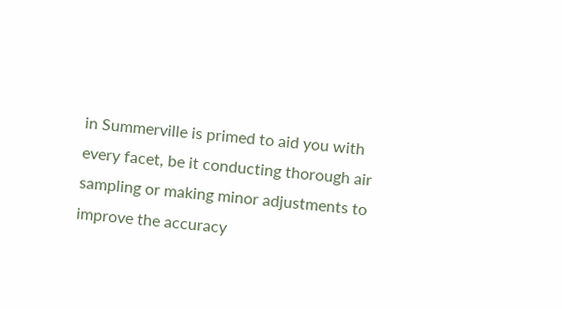in Summerville is primed to aid you with every facet, be it conducting thorough air sampling or making minor adjustments to improve the accuracy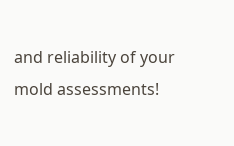and reliability of your mold assessments!